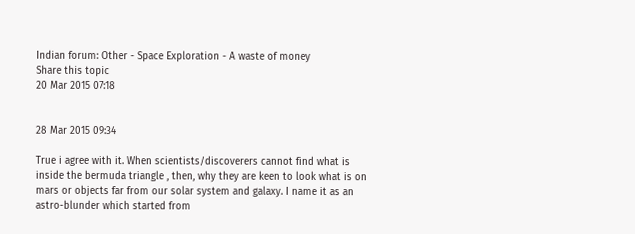Indian forum: Other - Space Exploration - A waste of money
Share this topic
20 Mar 2015 07:18


28 Mar 2015 09:34

True i agree with it. When scientists/discoverers cannot find what is inside the bermuda triangle , then, why they are keen to look what is on mars or objects far from our solar system and galaxy. I name it as an astro-blunder which started from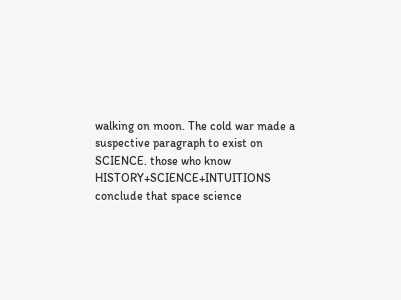walking on moon. The cold war made a suspective paragraph to exist on SCIENCE. those who know HISTORY+SCIENCE+INTUITIONS conclude that space science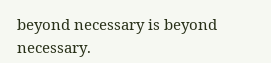beyond necessary is beyond necessary.